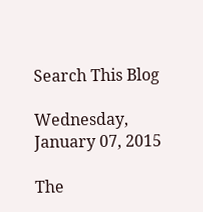Search This Blog

Wednesday, January 07, 2015

The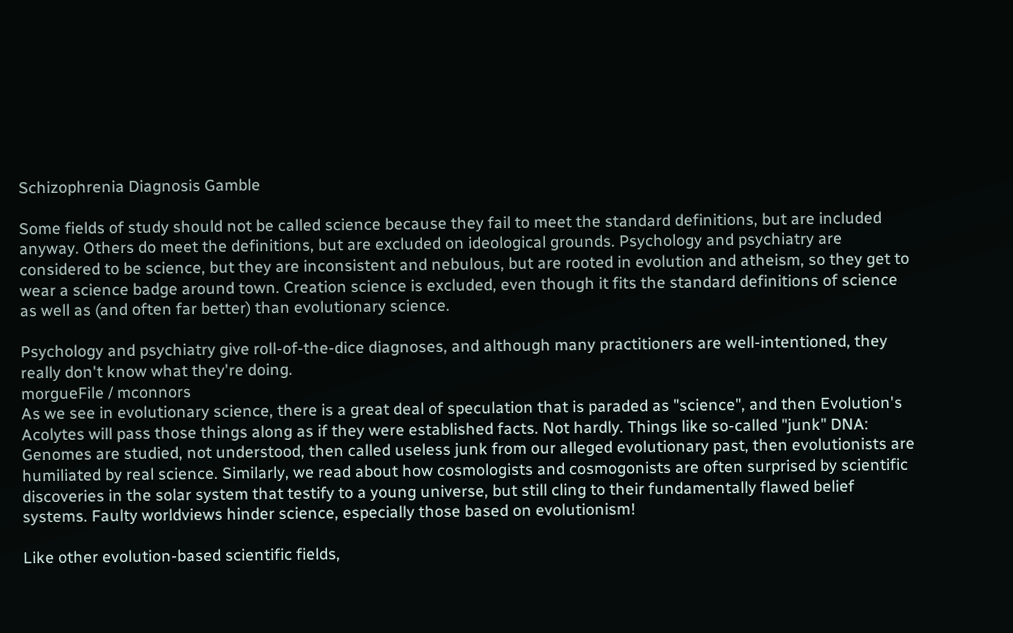Schizophrenia Diagnosis Gamble

Some fields of study should not be called science because they fail to meet the standard definitions, but are included anyway. Others do meet the definitions, but are excluded on ideological grounds. Psychology and psychiatry are considered to be science, but they are inconsistent and nebulous, but are rooted in evolution and atheism, so they get to wear a science badge around town. Creation science is excluded, even though it fits the standard definitions of science as well as (and often far better) than evolutionary science.

Psychology and psychiatry give roll-of-the-dice diagnoses, and although many practitioners are well-intentioned, they really don't know what they're doing.
morgueFile / mconnors
As we see in evolutionary science, there is a great deal of speculation that is paraded as "science", and then Evolution's Acolytes will pass those things along as if they were established facts. Not hardly. Things like so-called "junk" DNA: Genomes are studied, not understood, then called useless junk from our alleged evolutionary past, then evolutionists are humiliated by real science. Similarly, we read about how cosmologists and cosmogonists are often surprised by scientific discoveries in the solar system that testify to a young universe, but still cling to their fundamentally flawed belief systems. Faulty worldviews hinder science, especially those based on evolutionism!

Like other evolution-based scientific fields,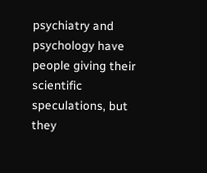psychiatry and psychology have people giving their scientific speculations, but they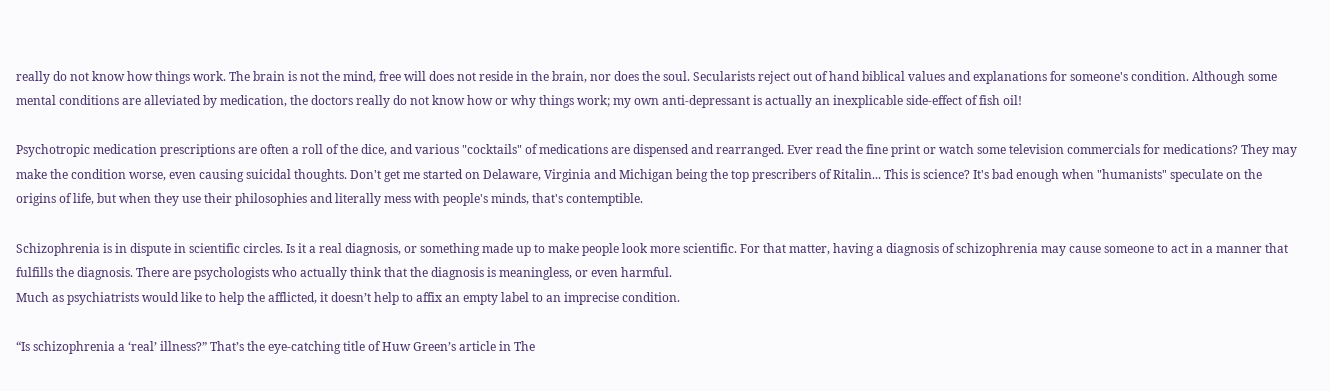really do not know how things work. The brain is not the mind, free will does not reside in the brain, nor does the soul. Secularists reject out of hand biblical values and explanations for someone's condition. Although some mental conditions are alleviated by medication, the doctors really do not know how or why things work; my own anti-depressant is actually an inexplicable side-effect of fish oil!

Psychotropic medication prescriptions are often a roll of the dice, and various "cocktails" of medications are dispensed and rearranged. Ever read the fine print or watch some television commercials for medications? They may make the condition worse, even causing suicidal thoughts. Don't get me started on Delaware, Virginia and Michigan being the top prescribers of Ritalin... This is science? It's bad enough when "humanists" speculate on the origins of life, but when they use their philosophies and literally mess with people's minds, that's contemptible.

Schizophrenia is in dispute in scientific circles. Is it a real diagnosis, or something made up to make people look more scientific. For that matter, having a diagnosis of schizophrenia may cause someone to act in a manner that fulfills the diagnosis. There are psychologists who actually think that the diagnosis is meaningless, or even harmful.
Much as psychiatrists would like to help the afflicted, it doesn’t help to affix an empty label to an imprecise condition.

“Is schizophrenia a ‘real’ illness?” That’s the eye-catching title of Huw Green’s article in The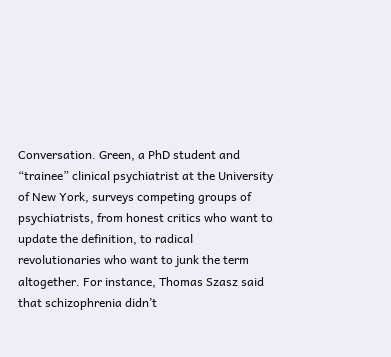Conversation. Green, a PhD student and “trainee” clinical psychiatrist at the University of New York, surveys competing groups of psychiatrists, from honest critics who want to update the definition, to radical revolutionaries who want to junk the term altogether. For instance, Thomas Szasz said that schizophrenia didn’t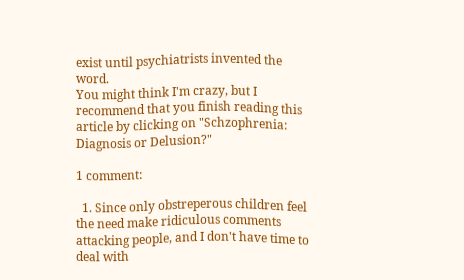exist until psychiatrists invented the word.
You might think I'm crazy, but I recommend that you finish reading this article by clicking on "Schzophrenia: Diagnosis or Delusion?"

1 comment:

  1. Since only obstreperous children feel the need make ridiculous comments attacking people, and I don't have time to deal with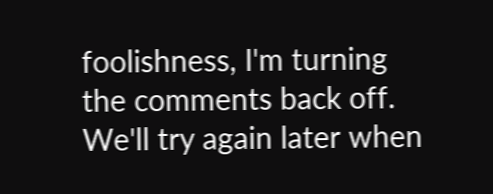foolishness, I'm turning the comments back off. We'll try again later when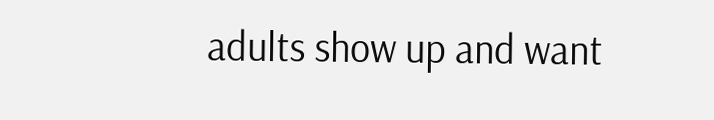adults show up and want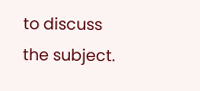to discuss the subject.